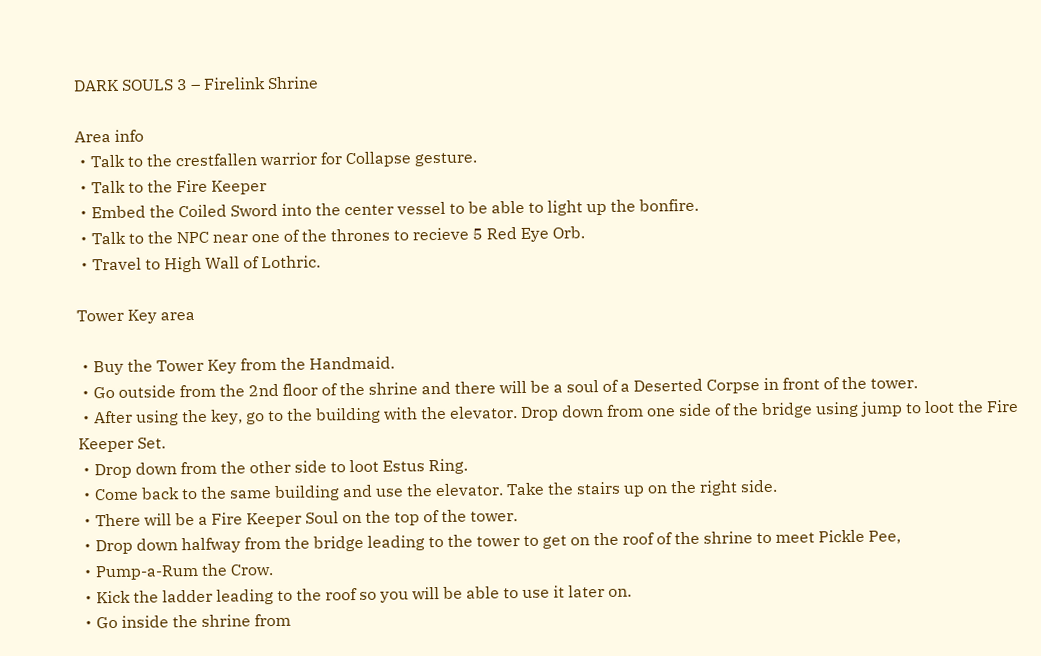DARK SOULS 3 – Firelink Shrine

Area info
・Talk to the crestfallen warrior for Collapse gesture.
・Talk to the Fire Keeper
・Embed the Coiled Sword into the center vessel to be able to light up the bonfire.
・Talk to the NPC near one of the thrones to recieve 5 Red Eye Orb.
・Travel to High Wall of Lothric.

Tower Key area

・Buy the Tower Key from the Handmaid.
・Go outside from the 2nd floor of the shrine and there will be a soul of a Deserted Corpse in front of the tower.
・After using the key, go to the building with the elevator. Drop down from one side of the bridge using jump to loot the Fire Keeper Set.
・Drop down from the other side to loot Estus Ring.
・Come back to the same building and use the elevator. Take the stairs up on the right side.
・There will be a Fire Keeper Soul on the top of the tower.
・Drop down halfway from the bridge leading to the tower to get on the roof of the shrine to meet Pickle Pee,
・Pump-a-Rum the Crow.
・Kick the ladder leading to the roof so you will be able to use it later on.
・Go inside the shrine from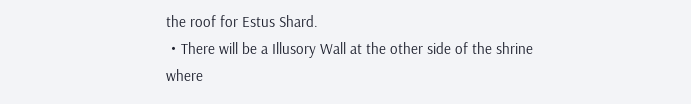the roof for Estus Shard.
・There will be a Illusory Wall at the other side of the shrine where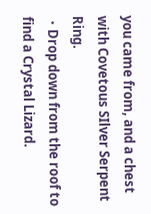you came from, and a chest with Covetous SIlver Serpent Ring.
・Drop down from the roof to find a Crystal Lizard.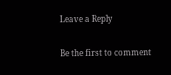Leave a Reply

Be the first to comment